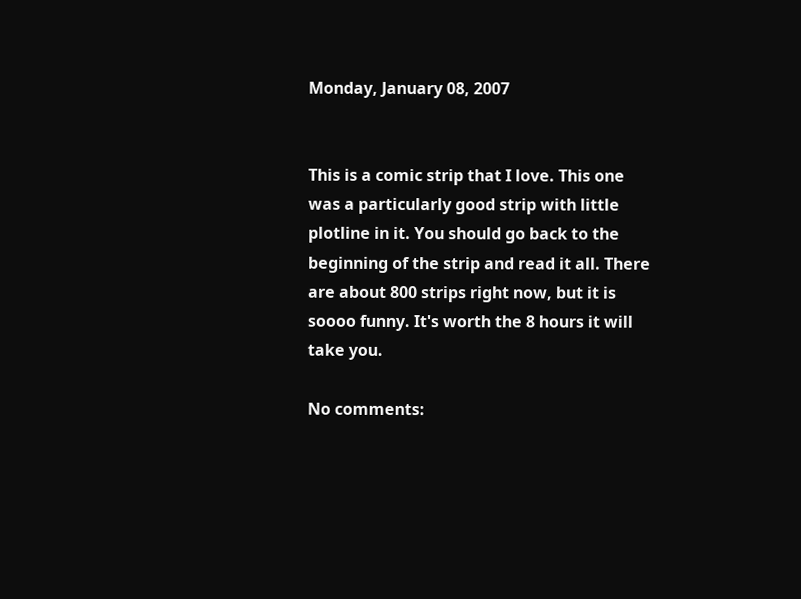Monday, January 08, 2007


This is a comic strip that I love. This one was a particularly good strip with little plotline in it. You should go back to the beginning of the strip and read it all. There are about 800 strips right now, but it is soooo funny. It's worth the 8 hours it will take you.

No comments: